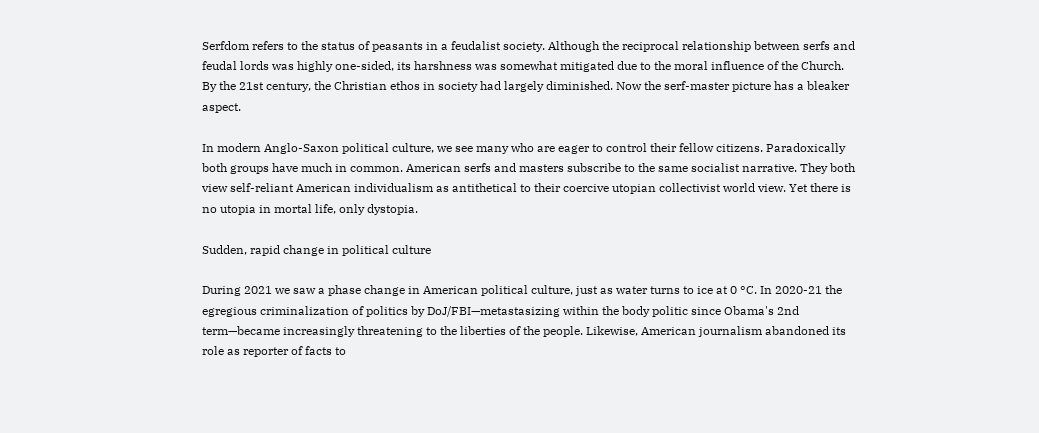Serfdom refers to the status of peasants in a feudalist society. Although the reciprocal relationship between serfs and feudal lords was highly one-sided, its harshness was somewhat mitigated due to the moral influence of the Church. By the 21st century, the Christian ethos in society had largely diminished. Now the serf-master picture has a bleaker aspect.

In modern Anglo-Saxon political culture, we see many who are eager to control their fellow citizens. Paradoxically both groups have much in common. American serfs and masters subscribe to the same socialist narrative. They both view self-reliant American individualism as antithetical to their coercive utopian collectivist world view. Yet there is no utopia in mortal life, only dystopia.

Sudden, rapid change in political culture

During 2021 we saw a phase change in American political culture, just as water turns to ice at 0 °C. In 2020-21 the egregious criminalization of politics by DoJ/FBI—metastasizing within the body politic since Obama's 2nd term—became increasingly threatening to the liberties of the people. Likewise, American journalism abandoned its role as reporter of facts to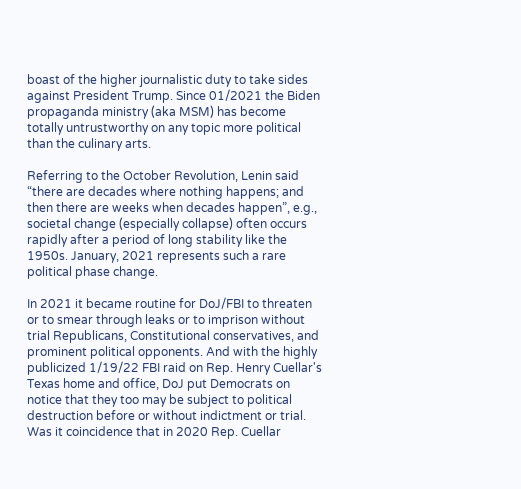boast of the higher journalistic duty to take sides against President Trump. Since 01/2021 the Biden propaganda ministry (aka MSM) has become totally untrustworthy on any topic more political than the culinary arts.

Referring to the October Revolution, Lenin said “there are decades where nothing happens; and then there are weeks when decades happen”, e.g., societal change (especially collapse) often occurs rapidly after a period of long stability like the 1950s. January, 2021 represents such a rare political phase change.

In 2021 it became routine for DoJ/FBI to threaten or to smear through leaks or to imprison without trial Republicans, Constitutional conservatives, and prominent political opponents. And with the highly publicized 1/19/22 FBI raid on Rep. Henry Cuellar's Texas home and office, DoJ put Democrats on notice that they too may be subject to political destruction before or without indictment or trial. Was it coincidence that in 2020 Rep. Cuellar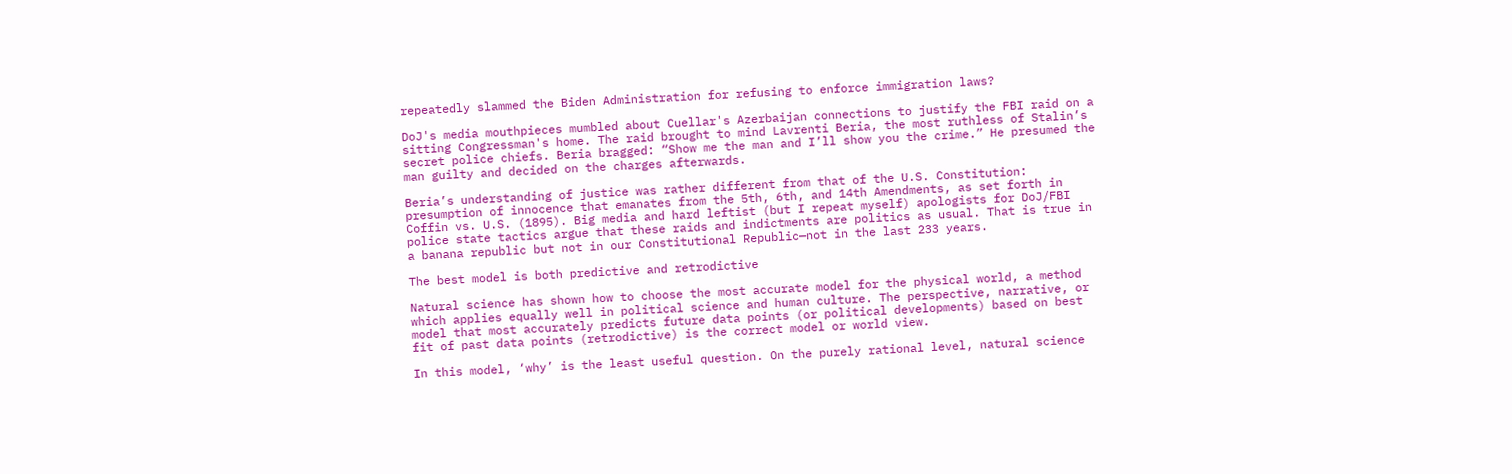repeatedly slammed the Biden Administration for refusing to enforce immigration laws?

DoJ's media mouthpieces mumbled about Cuellar's Azerbaijan connections to justify the FBI raid on a sitting Congressman's home. The raid brought to mind Lavrenti Beria, the most ruthless of Stalin’s secret police chiefs. Beria bragged: “Show me the man and I’ll show you the crime.” He presumed the man guilty and decided on the charges afterwards.

Beria’s understanding of justice was rather different from that of the U.S. Constitution: presumption of innocence that emanates from the 5th, 6th, and 14th Amendments, as set forth in Coffin vs. U.S. (1895). Big media and hard leftist (but I repeat myself) apologists for DoJ/FBI police state tactics argue that these raids and indictments are politics as usual. That is true in a banana republic but not in our Constitutional Republic—not in the last 233 years.

The best model is both predictive and retrodictive

Natural science has shown how to choose the most accurate model for the physical world, a method which applies equally well in political science and human culture. The perspective, narrative, or model that most accurately predicts future data points (or political developments) based on best fit of past data points (retrodictive) is the correct model or world view.

In this model, ‘why’ is the least useful question. On the purely rational level, natural science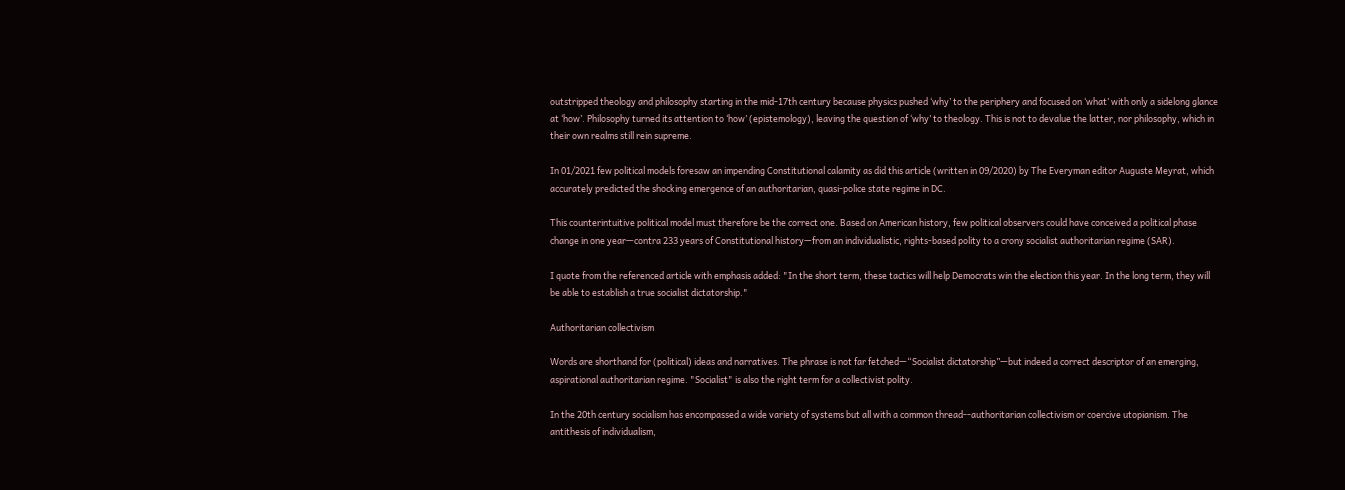outstripped theology and philosophy starting in the mid-17th century because physics pushed ‘why’ to the periphery and focused on ‘what’ with only a sidelong glance at ‘how’. Philosophy turned its attention to ‘how’ (epistemology), leaving the question of ‘why’ to theology. This is not to devalue the latter, nor philosophy, which in their own realms still rein supreme.

In 01/2021 few political models foresaw an impending Constitutional calamity as did this article (written in 09/2020) by The Everyman editor Auguste Meyrat, which accurately predicted the shocking emergence of an authoritarian, quasi-police state regime in DC.

This counterintuitive political model must therefore be the correct one. Based on American history, few political observers could have conceived a political phase change in one year—contra 233 years of Constitutional history—from an individualistic, rights-based polity to a crony socialist authoritarian regime (SAR).

I quote from the referenced article with emphasis added: "In the short term, these tactics will help Democrats win the election this year. In the long term, they will be able to establish a true socialist dictatorship."

Authoritarian collectivism

Words are shorthand for (political) ideas and narratives. The phrase is not far fetched—“Socialist dictatorship”—but indeed a correct descriptor of an emerging, aspirational authoritarian regime. "Socialist" is also the right term for a collectivist polity.

In the 20th century socialism has encompassed a wide variety of systems but all with a common thread--authoritarian collectivism or coercive utopianism. The antithesis of individualism,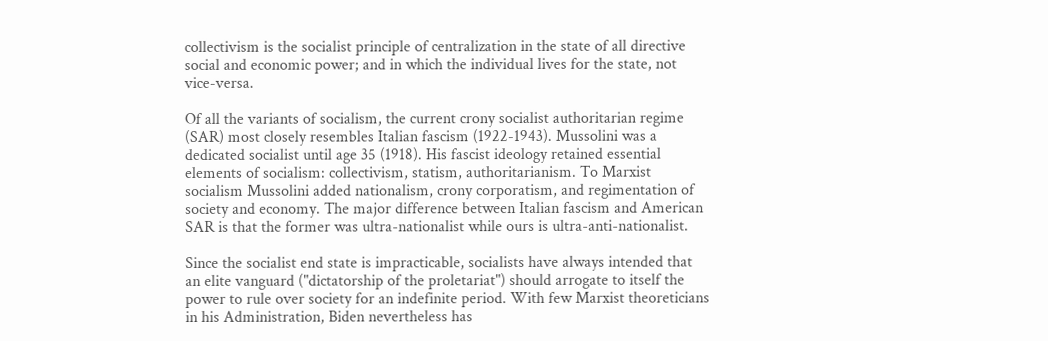collectivism is the socialist principle of centralization in the state of all directive social and economic power; and in which the individual lives for the state, not vice-versa.

Of all the variants of socialism, the current crony socialist authoritarian regime (SAR) most closely resembles Italian fascism (1922-1943). Mussolini was a dedicated socialist until age 35 (1918). His fascist ideology retained essential elements of socialism: collectivism, statism, authoritarianism. To Marxist socialism Mussolini added nationalism, crony corporatism, and regimentation of society and economy. The major difference between Italian fascism and American SAR is that the former was ultra-nationalist while ours is ultra-anti-nationalist.

Since the socialist end state is impracticable, socialists have always intended that an elite vanguard ("dictatorship of the proletariat") should arrogate to itself the power to rule over society for an indefinite period. With few Marxist theoreticians in his Administration, Biden nevertheless has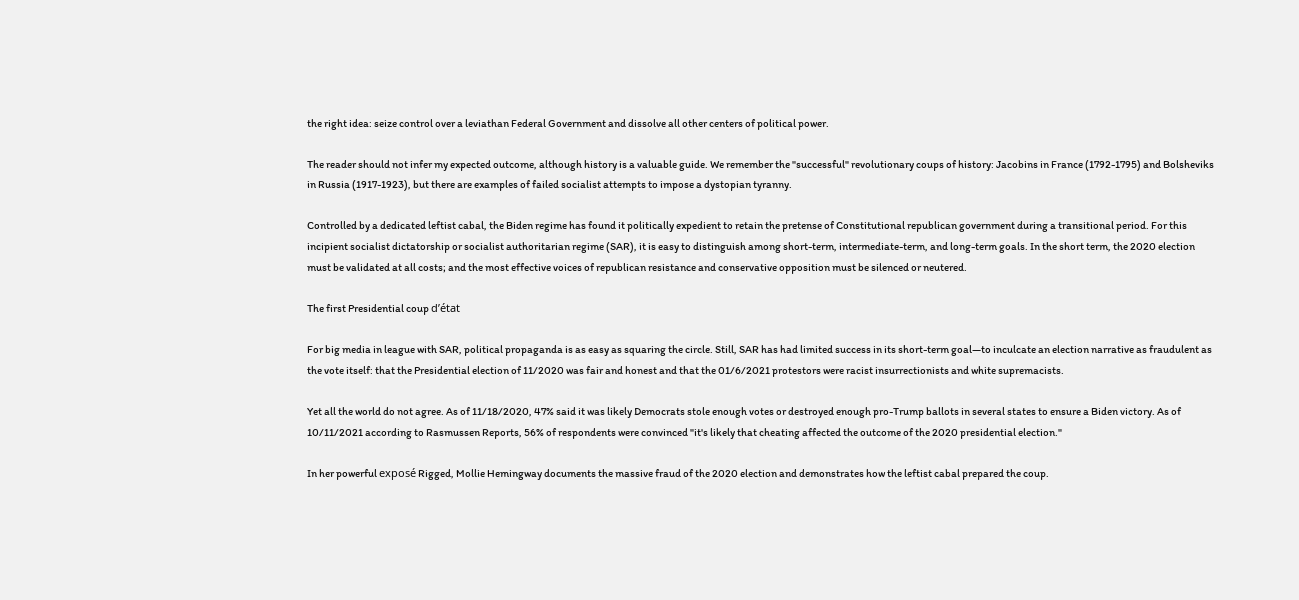the right idea: seize control over a leviathan Federal Government and dissolve all other centers of political power.

The reader should not infer my expected outcome, although history is a valuable guide. We remember the "successful" revolutionary coups of history: Jacobins in France (1792-1795) and Bolsheviks in Russia (1917-1923), but there are examples of failed socialist attempts to impose a dystopian tyranny.

Controlled by a dedicated leftist cabal, the Biden regime has found it politically expedient to retain the pretense of Constitutional republican government during a transitional period. For this incipient socialist dictatorship or socialist authoritarian regime (SAR), it is easy to distinguish among short-term, intermediate-term, and long-term goals. In the short term, the 2020 election must be validated at all costs; and the most effective voices of republican resistance and conservative opposition must be silenced or neutered.

The first Presidential coup d’état

For big media in league with SAR, political propaganda is as easy as squaring the circle. Still, SAR has had limited success in its short-term goal—to inculcate an election narrative as fraudulent as the vote itself: that the Presidential election of 11/2020 was fair and honest and that the 01/6/2021 protestors were racist insurrectionists and white supremacists.

Yet all the world do not agree. As of 11/18/2020, 47% said it was likely Democrats stole enough votes or destroyed enough pro-Trump ballots in several states to ensure a Biden victory. As of 10/11/2021 according to Rasmussen Reports, 56% of respondents were convinced "it's likely that cheating affected the outcome of the 2020 presidential election."

In her powerful exposé Rigged, Mollie Hemingway documents the massive fraud of the 2020 election and demonstrates how the leftist cabal prepared the coup.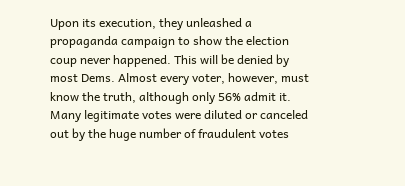Upon its execution, they unleashed a propaganda campaign to show the election coup never happened. This will be denied by most Dems. Almost every voter, however, must know the truth, although only 56% admit it. Many legitimate votes were diluted or canceled out by the huge number of fraudulent votes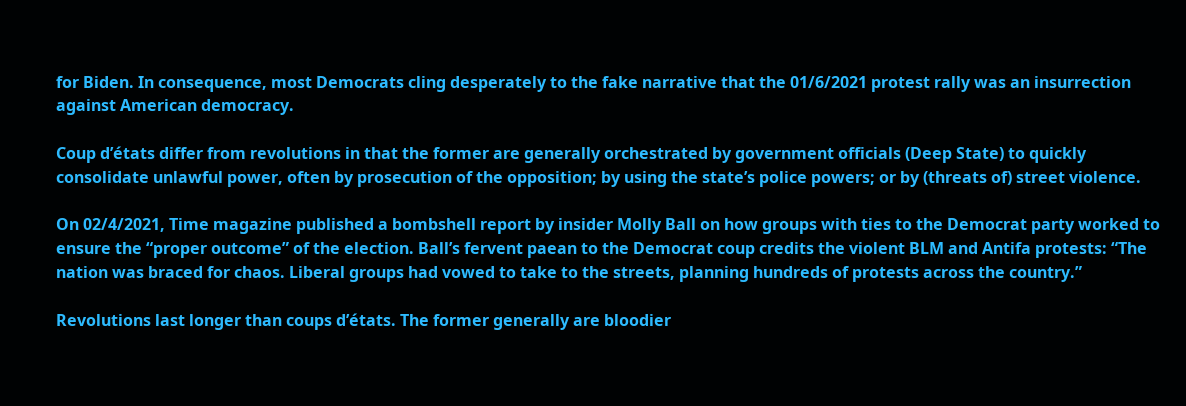for Biden. In consequence, most Democrats cling desperately to the fake narrative that the 01/6/2021 protest rally was an insurrection against American democracy.

Coup d’états differ from revolutions in that the former are generally orchestrated by government officials (Deep State) to quickly consolidate unlawful power, often by prosecution of the opposition; by using the state’s police powers; or by (threats of) street violence.

On 02/4/2021, Time magazine published a bombshell report by insider Molly Ball on how groups with ties to the Democrat party worked to ensure the “proper outcome” of the election. Ball’s fervent paean to the Democrat coup credits the violent BLM and Antifa protests: “The nation was braced for chaos. Liberal groups had vowed to take to the streets, planning hundreds of protests across the country.”

Revolutions last longer than coups d’états. The former generally are bloodier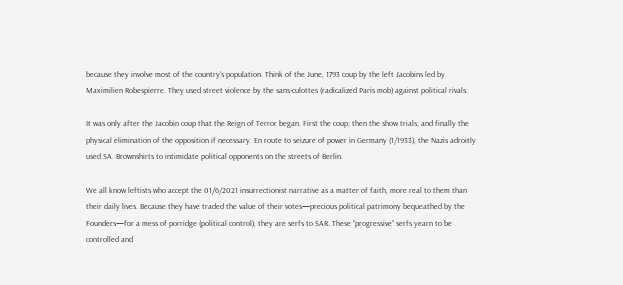because they involve most of the country’s population. Think of the June, 1793 coup by the left Jacobins led by Maximilien Robespierre. They used street violence by the sans-culottes (radicalized Paris mob) against political rivals.

It was only after the Jacobin coup that the Reign of Terror began. First the coup; then the show trials; and finally the physical elimination of the opposition if necessary. En route to seizure of power in Germany (1/1933), the Nazis adroitly used SA. Brownshirts to intimidate political opponents on the streets of Berlin.

We all know leftists who accept the 01/6/2021 insurrectionist narrative as a matter of faith, more real to them than their daily lives. Because they have traded the value of their votes—precious political patrimony bequeathed by the Founders—for a mess of porridge (political control), they are serfs to SAR. These “progressive” serfs yearn to be controlled and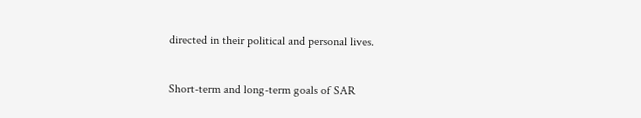directed in their political and personal lives.

Short-term and long-term goals of SAR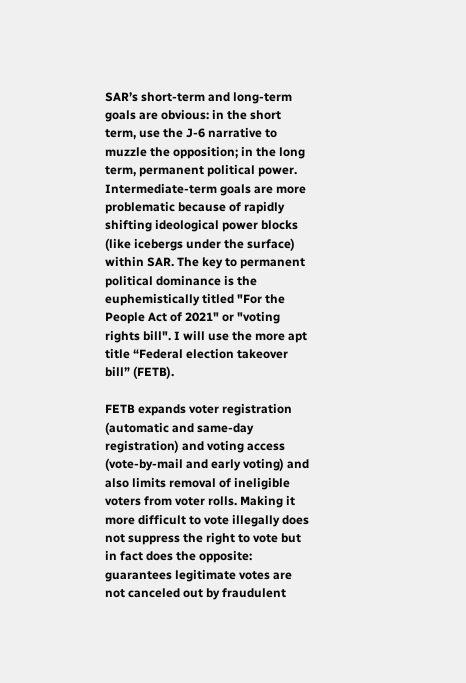SAR’s short-term and long-term goals are obvious: in the short term, use the J-6 narrative to muzzle the opposition; in the long term, permanent political power. Intermediate-term goals are more problematic because of rapidly shifting ideological power blocks (like icebergs under the surface) within SAR. The key to permanent political dominance is the euphemistically titled "For the People Act of 2021" or "voting rights bill". I will use the more apt title “Federal election takeover bill” (FETB).

FETB expands voter registration (automatic and same-day registration) and voting access (vote-by-mail and early voting) and also limits removal of ineligible voters from voter rolls. Making it more difficult to vote illegally does not suppress the right to vote but in fact does the opposite: guarantees legitimate votes are not canceled out by fraudulent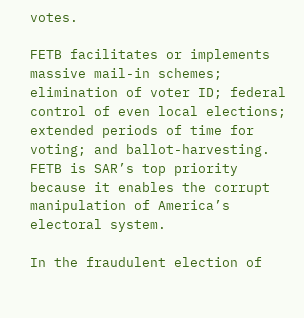votes.

FETB facilitates or implements massive mail-in schemes; elimination of voter ID; federal control of even local elections; extended periods of time for voting; and ballot-harvesting.  FETB is SAR’s top priority because it enables the corrupt manipulation of America’s electoral system.

In the fraudulent election of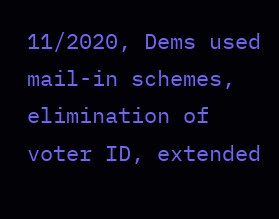11/2020, Dems used mail-in schemes, elimination of voter ID, extended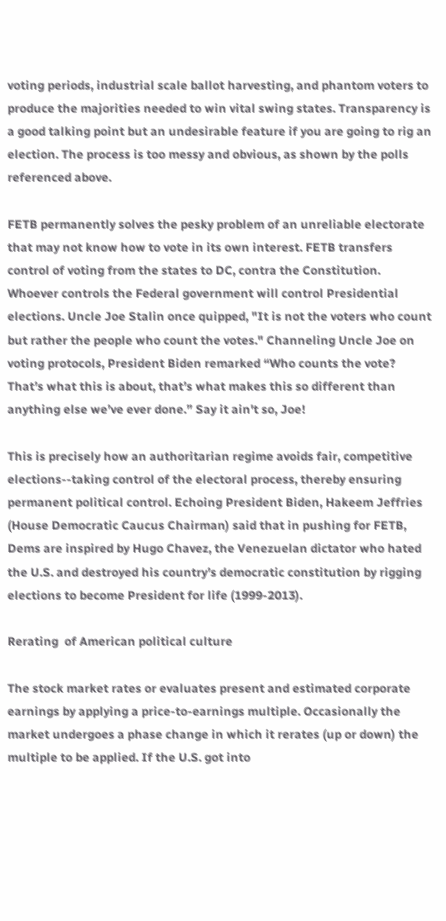voting periods, industrial scale ballot harvesting, and phantom voters to produce the majorities needed to win vital swing states. Transparency is a good talking point but an undesirable feature if you are going to rig an election. The process is too messy and obvious, as shown by the polls referenced above.

FETB permanently solves the pesky problem of an unreliable electorate that may not know how to vote in its own interest. FETB transfers control of voting from the states to DC, contra the Constitution. Whoever controls the Federal government will control Presidential elections. Uncle Joe Stalin once quipped, "It is not the voters who count but rather the people who count the votes." Channeling Uncle Joe on voting protocols, President Biden remarked “Who counts the vote? That’s what this is about, that’s what makes this so different than anything else we’ve ever done.” Say it ain't so, Joe!

This is precisely how an authoritarian regime avoids fair, competitive elections--taking control of the electoral process, thereby ensuring  permanent political control. Echoing President Biden, Hakeem Jeffries (House Democratic Caucus Chairman) said that in pushing for FETB, Dems are inspired by Hugo Chavez, the Venezuelan dictator who hated the U.S. and destroyed his country’s democratic constitution by rigging elections to become President for life (1999-2013).

Rerating  of American political culture

The stock market rates or evaluates present and estimated corporate earnings by applying a price-to-earnings multiple. Occasionally the market undergoes a phase change in which it rerates (up or down) the multiple to be applied. If the U.S. got into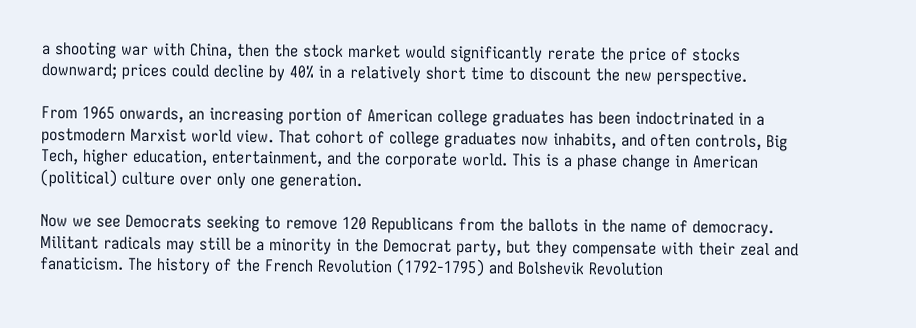a shooting war with China, then the stock market would significantly rerate the price of stocks downward; prices could decline by 40% in a relatively short time to discount the new perspective.

From 1965 onwards, an increasing portion of American college graduates has been indoctrinated in a postmodern Marxist world view. That cohort of college graduates now inhabits, and often controls, Big Tech, higher education, entertainment, and the corporate world. This is a phase change in American (political) culture over only one generation.

Now we see Democrats seeking to remove 120 Republicans from the ballots in the name of democracy. Militant radicals may still be a minority in the Democrat party, but they compensate with their zeal and fanaticism. The history of the French Revolution (1792-1795) and Bolshevik Revolution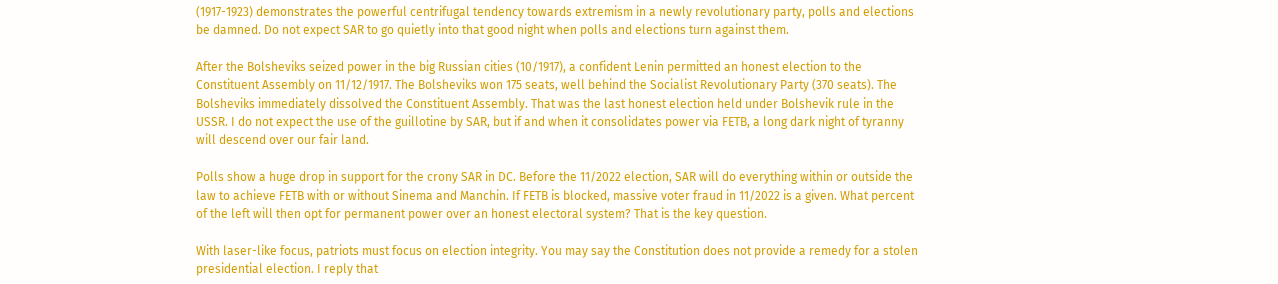(1917-1923) demonstrates the powerful centrifugal tendency towards extremism in a newly revolutionary party, polls and elections be damned. Do not expect SAR to go quietly into that good night when polls and elections turn against them.

After the Bolsheviks seized power in the big Russian cities (10/1917), a confident Lenin permitted an honest election to the Constituent Assembly on 11/12/1917. The Bolsheviks won 175 seats, well behind the Socialist Revolutionary Party (370 seats). The Bolsheviks immediately dissolved the Constituent Assembly. That was the last honest election held under Bolshevik rule in the USSR. I do not expect the use of the guillotine by SAR, but if and when it consolidates power via FETB, a long dark night of tyranny will descend over our fair land.

Polls show a huge drop in support for the crony SAR in DC. Before the 11/2022 election, SAR will do everything within or outside the law to achieve FETB with or without Sinema and Manchin. If FETB is blocked, massive voter fraud in 11/2022 is a given. What percent of the left will then opt for permanent power over an honest electoral system? That is the key question.

With laser-like focus, patriots must focus on election integrity. You may say the Constitution does not provide a remedy for a stolen presidential election. I reply that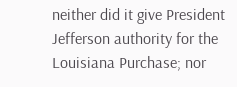neither did it give President Jefferson authority for the Louisiana Purchase; nor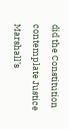did the Constitution contemplate Justice Marshall’s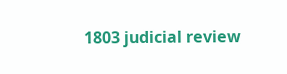1803 judicial review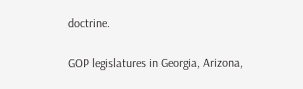doctrine.

GOP legislatures in Georgia, Arizona,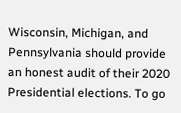Wisconsin, Michigan, and Pennsylvania should provide an honest audit of their 2020 Presidential elections. To go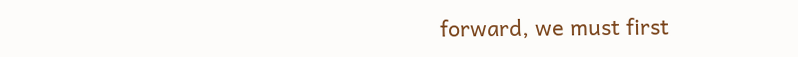forward, we must first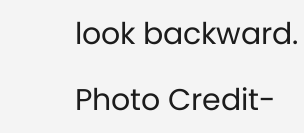look backward.

Photo Credit-